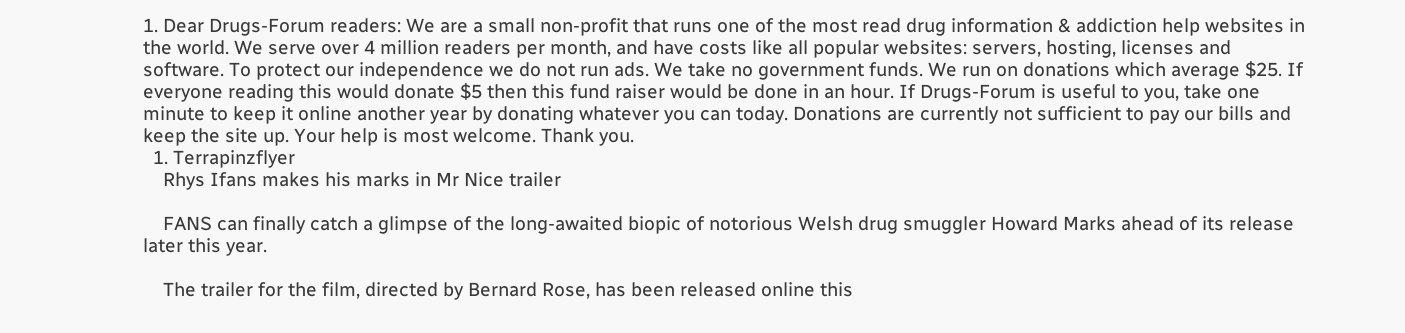1. Dear Drugs-Forum readers: We are a small non-profit that runs one of the most read drug information & addiction help websites in the world. We serve over 4 million readers per month, and have costs like all popular websites: servers, hosting, licenses and software. To protect our independence we do not run ads. We take no government funds. We run on donations which average $25. If everyone reading this would donate $5 then this fund raiser would be done in an hour. If Drugs-Forum is useful to you, take one minute to keep it online another year by donating whatever you can today. Donations are currently not sufficient to pay our bills and keep the site up. Your help is most welcome. Thank you.
  1. Terrapinzflyer
    Rhys Ifans makes his marks in Mr Nice trailer

    FANS can finally catch a glimpse of the long-awaited biopic of notorious Welsh drug smuggler Howard Marks ahead of its release later this year.

    The trailer for the film, directed by Bernard Rose, has been released online this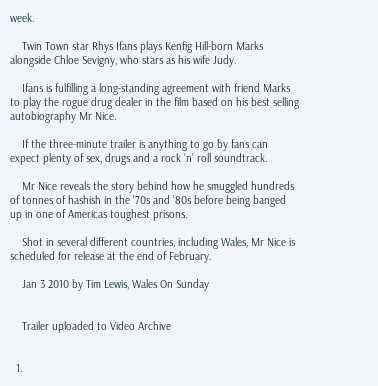week.

    Twin Town star Rhys Ifans plays Kenfig Hill-born Marks alongside Chloe Sevigny, who stars as his wife Judy.

    Ifans is fulfilling a long-standing agreement with friend Marks to play the rogue drug dealer in the film based on his best selling autobiography Mr Nice.

    If the three-minute trailer is anything to go by fans can expect plenty of sex, drugs and a rock ’n’ roll soundtrack.

    Mr Nice reveals the story behind how he smuggled hundreds of tonnes of hashish in the ’70s and ’80s before being banged up in one of Americas toughest prisons.

    Shot in several different countries, including Wales, Mr Nice is scheduled for release at the end of February.

    Jan 3 2010 by Tim Lewis, Wales On Sunday


    Trailer uploaded to Video Archive


  1.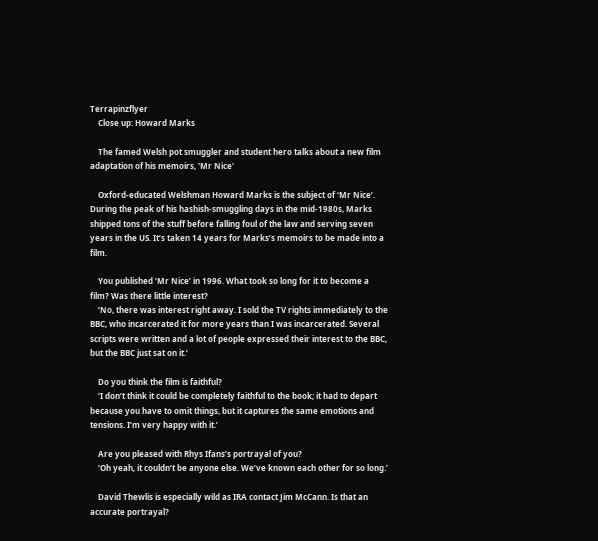Terrapinzflyer
    Close up: Howard Marks

    The famed Welsh pot smuggler and student hero talks about a new film adaptation of his memoirs, 'Mr Nice'

    Oxford-educated Welshman Howard Marks is the subject of ‘Mr Nice’. During the peak of his hashish-smuggling days in the mid-1980s, Marks shipped tons of the stuff before falling foul of the law and serving seven years in the US. It’s taken 14 years for Marks’s memoirs to be made into a film.

    You published ‘Mr Nice’ in 1996. What took so long for it to become a film? Was there little interest?
    ‘No, there was interest right away. I sold the TV rights immediately to the BBC, who incarcerated it for more years than I was incarcerated. Several scripts were written and a lot of people expressed their interest to the BBC, but the BBC just sat on it.’

    Do you think the film is faithful?
    ‘I don’t think it could be completely faithful to the book; it had to depart because you have to omit things, but it captures the same emotions and tensions. I’m very happy with it.’

    Are you pleased with Rhys Ifans’s portrayal of you?
    ‘Oh yeah, it couldn’t be anyone else. We’ve known each other for so long.’

    David Thewlis is especially wild as IRA contact Jim McCann. Is that an accurate portrayal?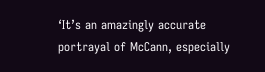‘It’s an amazingly accurate portrayal of McCann, especially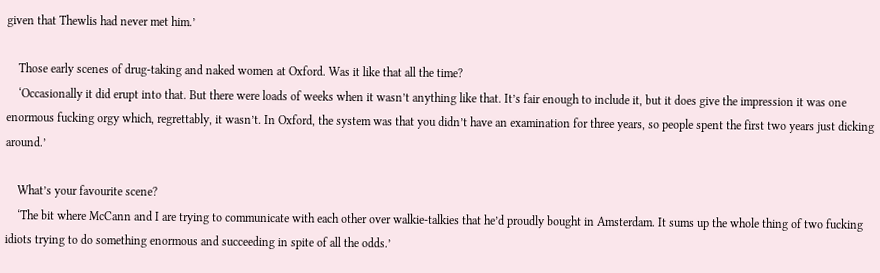given that Thewlis had never met him.’

    Those early scenes of drug-taking and naked women at Oxford. Was it like that all the time?
    ‘Occasionally it did erupt into that. But there were loads of weeks when it wasn’t anything like that. It’s fair enough to include it, but it does give the impression it was one enormous fucking orgy which, regrettably, it wasn’t. In Oxford, the system was that you didn’t have an examination for three years, so people spent the first two years just dicking around.’

    What’s your favourite scene?
    ‘The bit where McCann and I are trying to communicate with each other over walkie-talkies that he’d proudly bought in Amsterdam. It sums up the whole thing of two fucking idiots trying to do something enormous and succeeding in spite of all the odds.’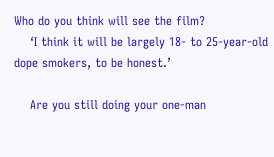Who do you think will see the film?
    ‘I think it will be largely 18- to 25-year-old dope smokers, to be honest.’

    Are you still doing your one-man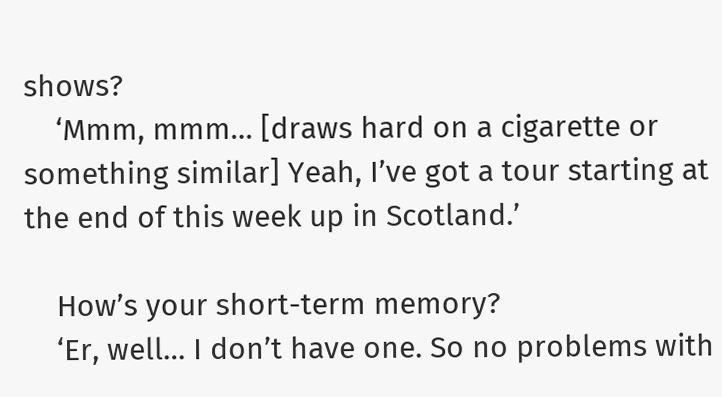shows?
    ‘Mmm, mmm… [draws hard on a cigarette or something similar] Yeah, I’ve got a tour starting at the end of this week up in Scotland.’

    How’s your short-term memory?
    ‘Er, well… I don’t have one. So no problems with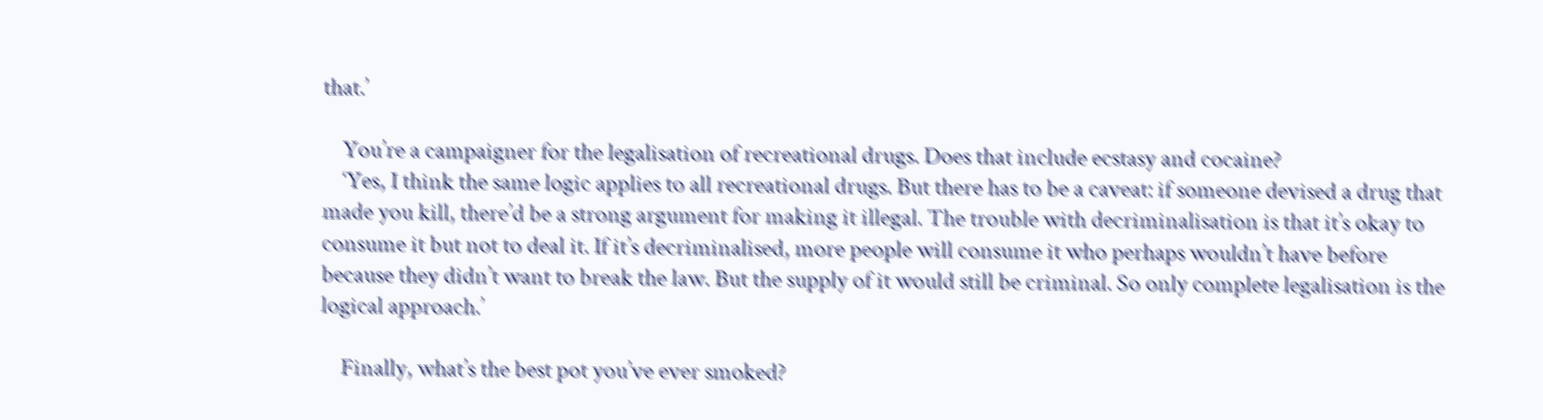that.’

    You’re a campaigner for the legalisation of recreational drugs. Does that include ecstasy and cocaine?
    ‘Yes, I think the same logic applies to all recreational drugs. But there has to be a caveat: if someone devised a drug that made you kill, there’d be a strong argument for making it illegal. The trouble with decriminalisation is that it’s okay to consume it but not to deal it. If it’s decriminalised, more people will consume it who perhaps wouldn’t have before because they didn’t want to break the law. But the supply of it would still be criminal. So only complete legalisation is the logical approach.’

    Finally, what’s the best pot you’ve ever smoked?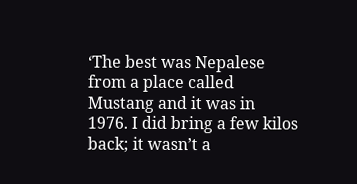‘The best was Nepalese from a place called Mustang and it was in 1976. I did bring a few kilos back; it wasn’t a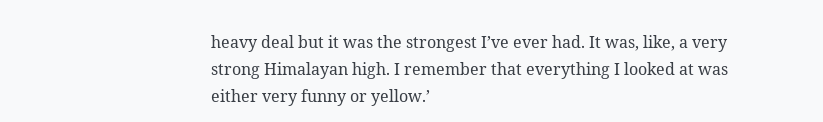heavy deal but it was the strongest I’ve ever had. It was, like, a very strong Himalayan high. I remember that everything I looked at was either very funny or yellow.’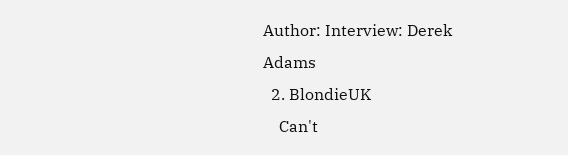Author: Interview: Derek Adams
  2. BlondieUK
    Can't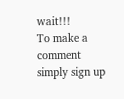wait!!!
To make a comment simply sign up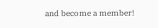and become a member!